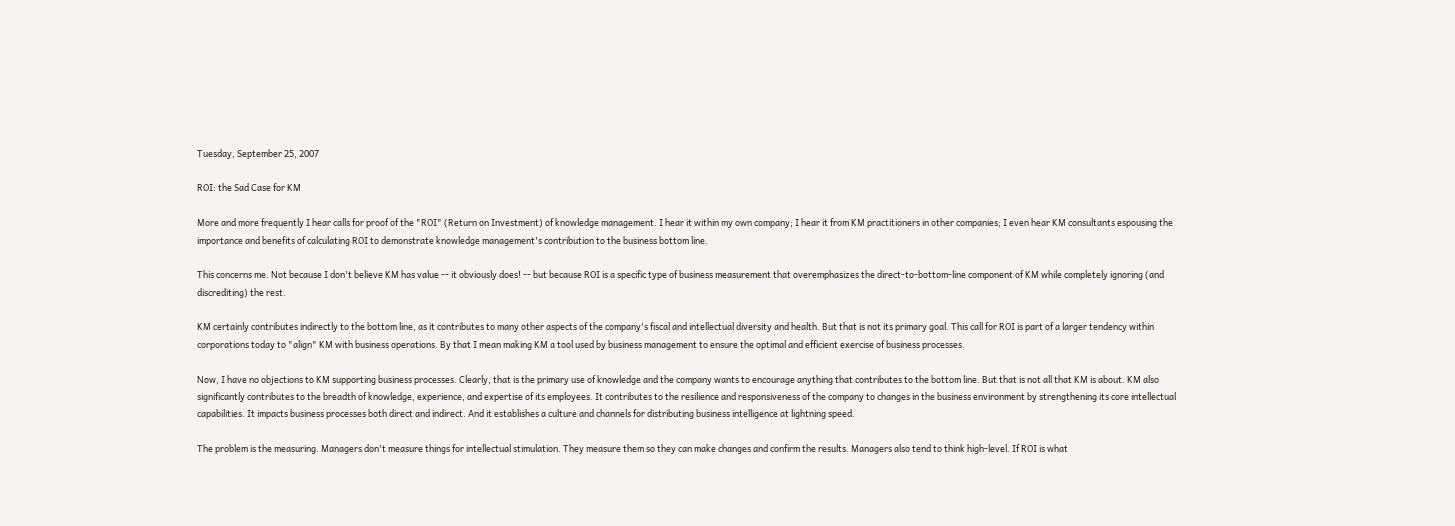Tuesday, September 25, 2007

ROI: the Sad Case for KM

More and more frequently I hear calls for proof of the "ROI" (Return on Investment) of knowledge management. I hear it within my own company; I hear it from KM practitioners in other companies; I even hear KM consultants espousing the importance and benefits of calculating ROI to demonstrate knowledge management's contribution to the business bottom line.

This concerns me. Not because I don't believe KM has value -- it obviously does! -- but because ROI is a specific type of business measurement that overemphasizes the direct-to-bottom-line component of KM while completely ignoring (and discrediting) the rest.

KM certainly contributes indirectly to the bottom line, as it contributes to many other aspects of the company's fiscal and intellectual diversity and health. But that is not its primary goal. This call for ROI is part of a larger tendency within corporations today to "align" KM with business operations. By that I mean making KM a tool used by business management to ensure the optimal and efficient exercise of business processes.

Now, I have no objections to KM supporting business processes. Clearly, that is the primary use of knowledge and the company wants to encourage anything that contributes to the bottom line. But that is not all that KM is about. KM also significantly contributes to the breadth of knowledge, experience, and expertise of its employees. It contributes to the resilience and responsiveness of the company to changes in the business environment by strengthening its core intellectual capabilities. It impacts business processes both direct and indirect. And it establishes a culture and channels for distributing business intelligence at lightning speed.

The problem is the measuring. Managers don't measure things for intellectual stimulation. They measure them so they can make changes and confirm the results. Managers also tend to think high-level. If ROI is what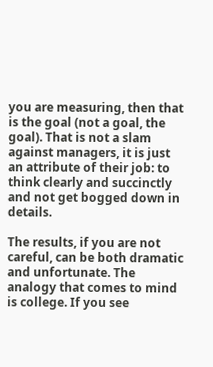you are measuring, then that is the goal (not a goal, the goal). That is not a slam against managers, it is just an attribute of their job: to think clearly and succinctly and not get bogged down in details.

The results, if you are not careful, can be both dramatic and unfortunate. The analogy that comes to mind is college. If you see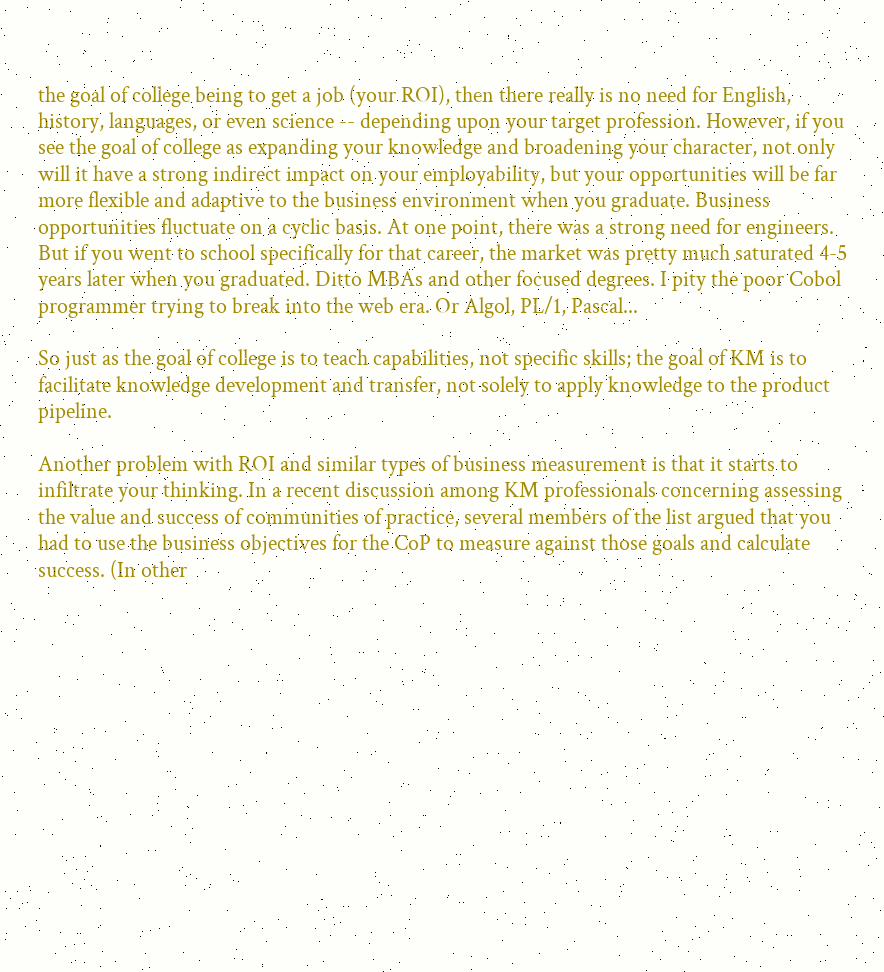the goal of college being to get a job (your ROI), then there really is no need for English, history, languages, or even science -- depending upon your target profession. However, if you see the goal of college as expanding your knowledge and broadening your character, not only will it have a strong indirect impact on your employability, but your opportunities will be far more flexible and adaptive to the business environment when you graduate. Business opportunities fluctuate on a cyclic basis. At one point, there was a strong need for engineers. But if you went to school specifically for that career, the market was pretty much saturated 4-5 years later when you graduated. Ditto MBAs and other focused degrees. I pity the poor Cobol programmer trying to break into the web era. Or Algol, PL/1, Pascal...

So just as the goal of college is to teach capabilities, not specific skills; the goal of KM is to facilitate knowledge development and transfer, not solely to apply knowledge to the product pipeline.

Another problem with ROI and similar types of business measurement is that it starts to infiltrate your thinking. In a recent discussion among KM professionals concerning assessing the value and success of communities of practice, several members of the list argued that you had to use the business objectives for the CoP to measure against those goals and calculate success. (In other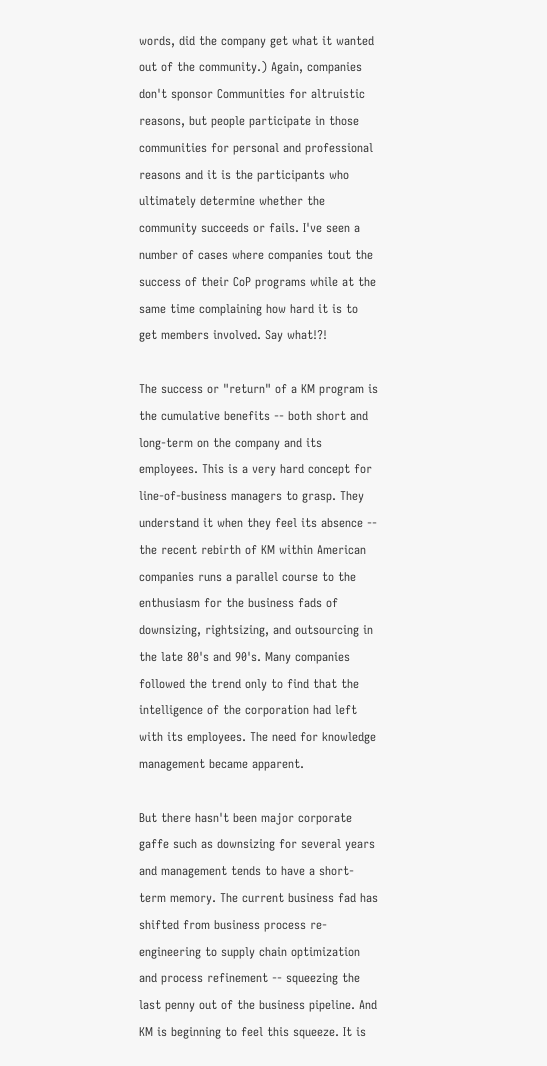words, did the company get what it wanted out of the community.) Again, companies don't sponsor Communities for altruistic reasons, but people participate in those communities for personal and professional reasons and it is the participants who ultimately determine whether the community succeeds or fails. I've seen a number of cases where companies tout the success of their CoP programs while at the same time complaining how hard it is to get members involved. Say what!?!

The success or "return" of a KM program is the cumulative benefits -- both short and long-term on the company and its employees. This is a very hard concept for line-of-business managers to grasp. They understand it when they feel its absence -- the recent rebirth of KM within American companies runs a parallel course to the enthusiasm for the business fads of downsizing, rightsizing, and outsourcing in the late 80's and 90's. Many companies followed the trend only to find that the intelligence of the corporation had left with its employees. The need for knowledge management became apparent.

But there hasn't been major corporate gaffe such as downsizing for several years and management tends to have a short-term memory. The current business fad has shifted from business process re-engineering to supply chain optimization and process refinement -- squeezing the last penny out of the business pipeline. And KM is beginning to feel this squeeze. It is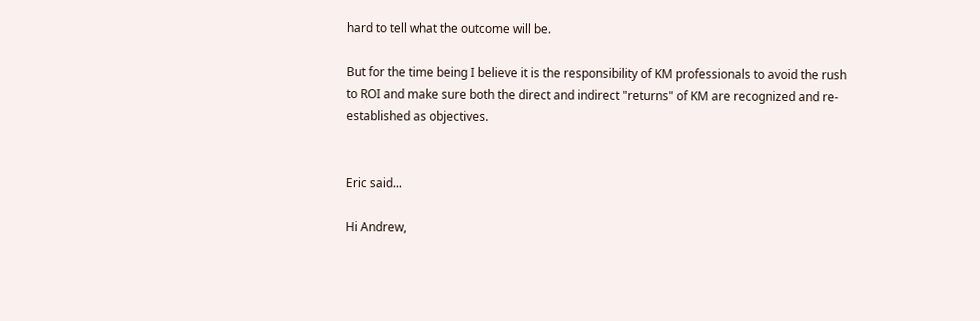hard to tell what the outcome will be.

But for the time being I believe it is the responsibility of KM professionals to avoid the rush to ROI and make sure both the direct and indirect "returns" of KM are recognized and re-established as objectives.


Eric said...

Hi Andrew,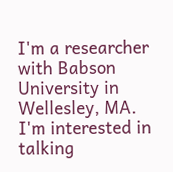I'm a researcher with Babson University in Wellesley, MA. I'm interested in talking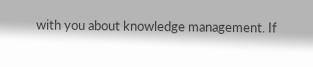with you about knowledge management. If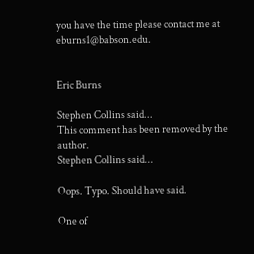you have the time please contact me at eburns1@babson.edu.


Eric Burns

Stephen Collins said...
This comment has been removed by the author.
Stephen Collins said...

Oops. Typo. Should have said.

One of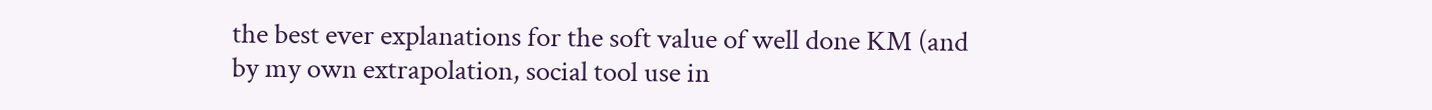the best ever explanations for the soft value of well done KM (and by my own extrapolation, social tool use in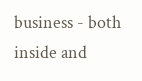business - both inside and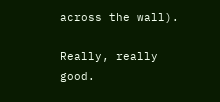across the wall).

Really, really good.